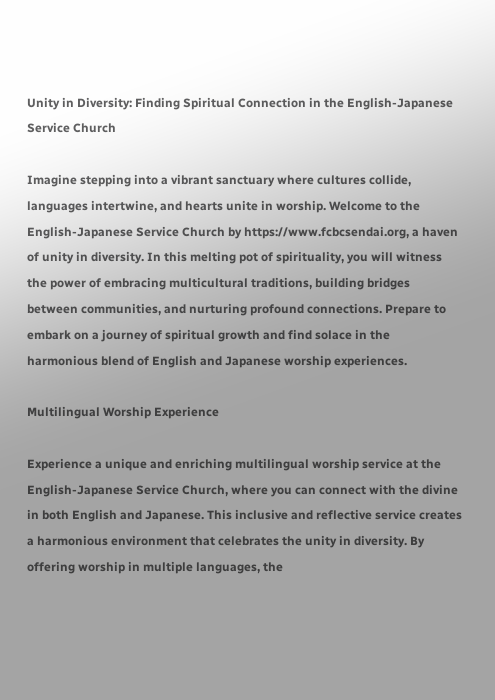Unity in Diversity: Finding Spiritual Connection in the English-Japanese Service Church

Imagine stepping into a vibrant sanctuary where cultures collide, languages intertwine, and hearts unite in worship. Welcome to the English-Japanese Service Church by https://www.fcbcsendai.org, a haven of unity in diversity. In this melting pot of spirituality, you will witness the power of embracing multicultural traditions, building bridges between communities, and nurturing profound connections. Prepare to embark on a journey of spiritual growth and find solace in the harmonious blend of English and Japanese worship experiences.

Multilingual Worship Experience

Experience a unique and enriching multilingual worship service at the English-Japanese Service Church, where you can connect with the divine in both English and Japanese. This inclusive and reflective service creates a harmonious environment that celebrates the unity in diversity. By offering worship in multiple languages, the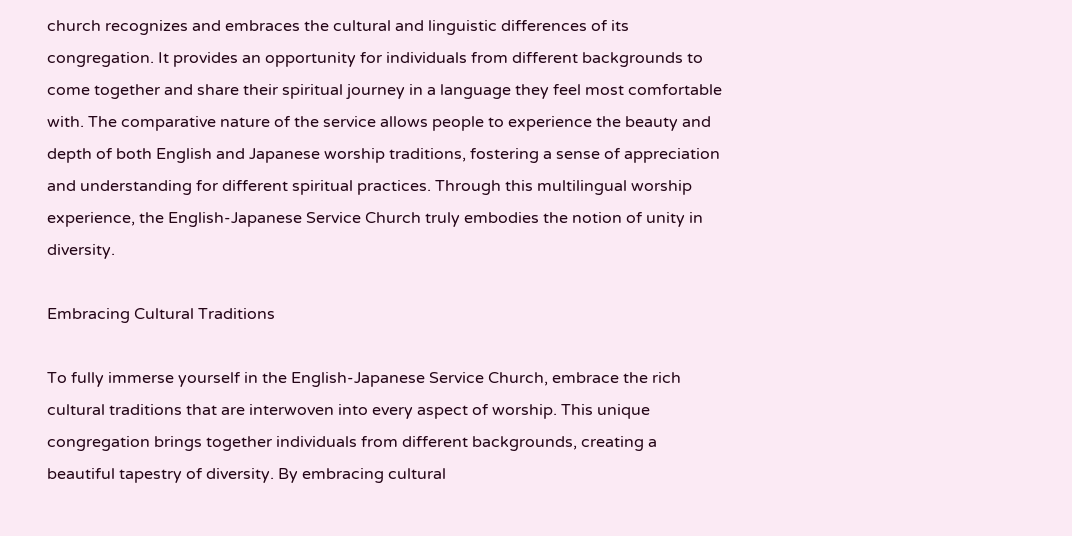church recognizes and embraces the cultural and linguistic differences of its congregation. It provides an opportunity for individuals from different backgrounds to come together and share their spiritual journey in a language they feel most comfortable with. The comparative nature of the service allows people to experience the beauty and depth of both English and Japanese worship traditions, fostering a sense of appreciation and understanding for different spiritual practices. Through this multilingual worship experience, the English-Japanese Service Church truly embodies the notion of unity in diversity.

Embracing Cultural Traditions

To fully immerse yourself in the English-Japanese Service Church, embrace the rich cultural traditions that are interwoven into every aspect of worship. This unique congregation brings together individuals from different backgrounds, creating a beautiful tapestry of diversity. By embracing cultural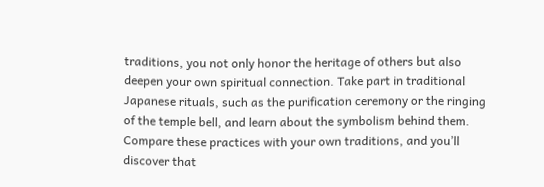traditions, you not only honor the heritage of others but also deepen your own spiritual connection. Take part in traditional Japanese rituals, such as the purification ceremony or the ringing of the temple bell, and learn about the symbolism behind them. Compare these practices with your own traditions, and you’ll discover that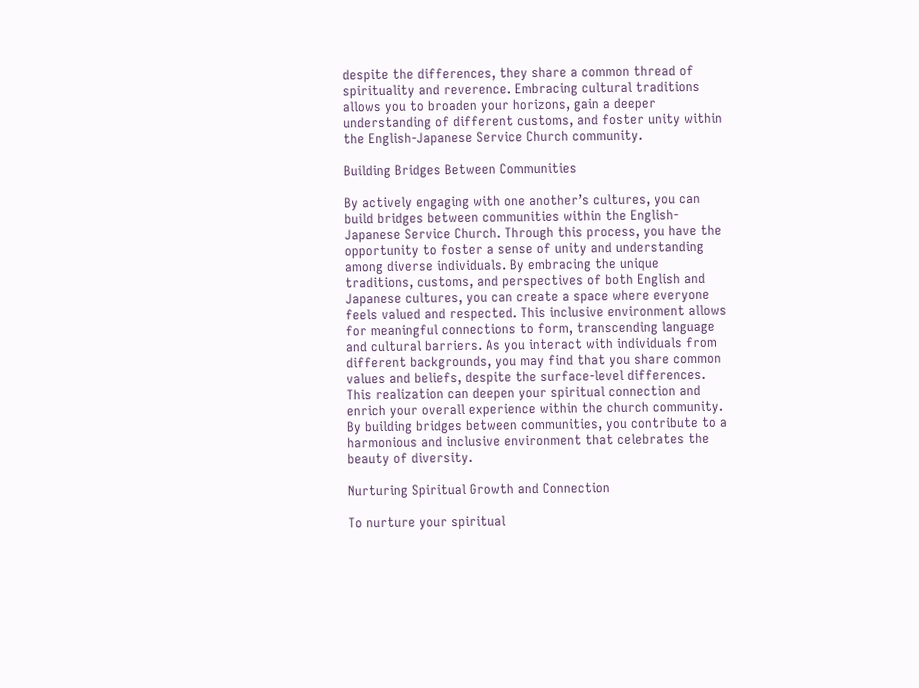despite the differences, they share a common thread of spirituality and reverence. Embracing cultural traditions allows you to broaden your horizons, gain a deeper understanding of different customs, and foster unity within the English-Japanese Service Church community.

Building Bridges Between Communities

By actively engaging with one another’s cultures, you can build bridges between communities within the English-Japanese Service Church. Through this process, you have the opportunity to foster a sense of unity and understanding among diverse individuals. By embracing the unique traditions, customs, and perspectives of both English and Japanese cultures, you can create a space where everyone feels valued and respected. This inclusive environment allows for meaningful connections to form, transcending language and cultural barriers. As you interact with individuals from different backgrounds, you may find that you share common values and beliefs, despite the surface-level differences. This realization can deepen your spiritual connection and enrich your overall experience within the church community. By building bridges between communities, you contribute to a harmonious and inclusive environment that celebrates the beauty of diversity.

Nurturing Spiritual Growth and Connection

To nurture your spiritual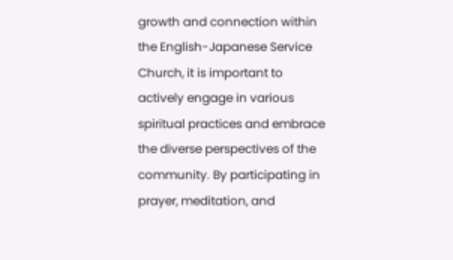growth and connection within the English-Japanese Service Church, it is important to actively engage in various spiritual practices and embrace the diverse perspectives of the community. By participating in prayer, meditation, and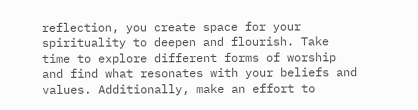reflection, you create space for your spirituality to deepen and flourish. Take time to explore different forms of worship and find what resonates with your beliefs and values. Additionally, make an effort to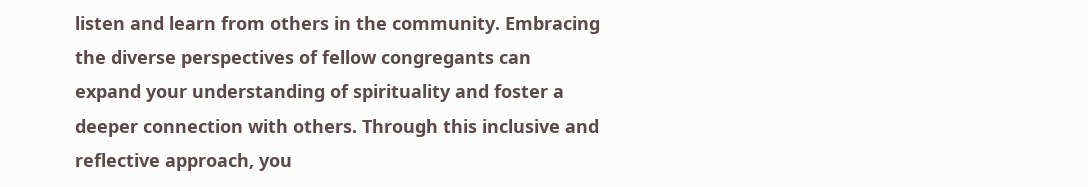listen and learn from others in the community. Embracing the diverse perspectives of fellow congregants can expand your understanding of spirituality and foster a deeper connection with others. Through this inclusive and reflective approach, you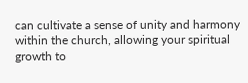can cultivate a sense of unity and harmony within the church, allowing your spiritual growth to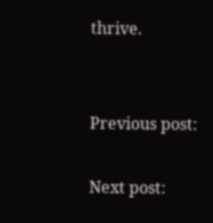thrive.


Previous post:

Next post: